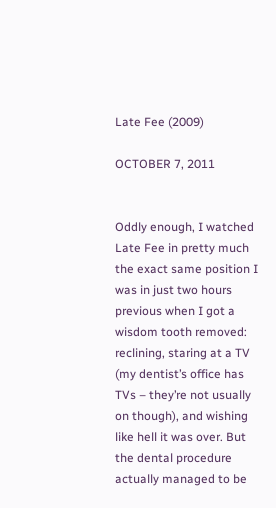Late Fee (2009)

OCTOBER 7, 2011


Oddly enough, I watched Late Fee in pretty much the exact same position I was in just two hours previous when I got a wisdom tooth removed: reclining, staring at a TV (my dentist’s office has TVs – they’re not usually on though), and wishing like hell it was over. But the dental procedure actually managed to be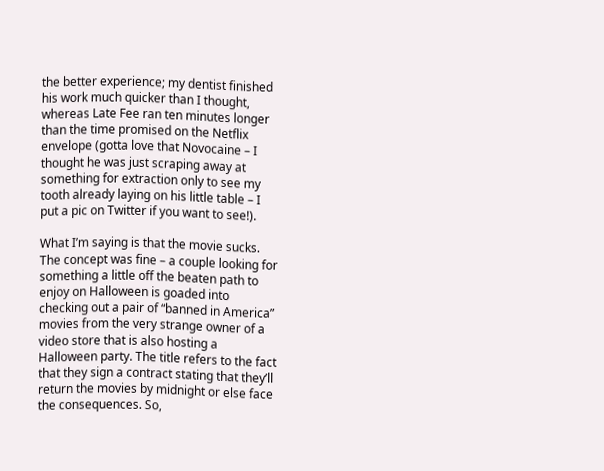the better experience; my dentist finished his work much quicker than I thought, whereas Late Fee ran ten minutes longer than the time promised on the Netflix envelope (gotta love that Novocaine – I thought he was just scraping away at something for extraction only to see my tooth already laying on his little table – I put a pic on Twitter if you want to see!).

What I’m saying is that the movie sucks. The concept was fine – a couple looking for something a little off the beaten path to enjoy on Halloween is goaded into checking out a pair of “banned in America” movies from the very strange owner of a video store that is also hosting a Halloween party. The title refers to the fact that they sign a contract stating that they’ll return the movies by midnight or else face the consequences. So,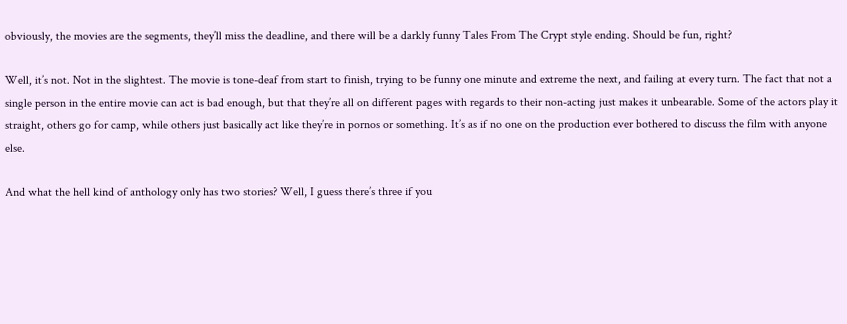obviously, the movies are the segments, they’ll miss the deadline, and there will be a darkly funny Tales From The Crypt style ending. Should be fun, right?

Well, it’s not. Not in the slightest. The movie is tone-deaf from start to finish, trying to be funny one minute and extreme the next, and failing at every turn. The fact that not a single person in the entire movie can act is bad enough, but that they’re all on different pages with regards to their non-acting just makes it unbearable. Some of the actors play it straight, others go for camp, while others just basically act like they’re in pornos or something. It’s as if no one on the production ever bothered to discuss the film with anyone else.

And what the hell kind of anthology only has two stories? Well, I guess there’s three if you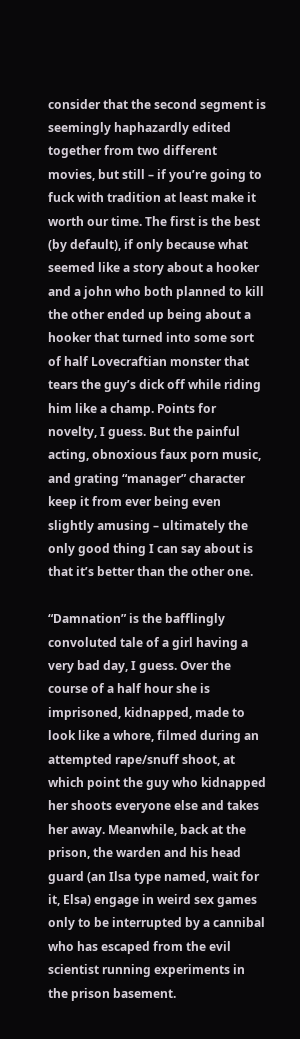consider that the second segment is seemingly haphazardly edited together from two different movies, but still – if you’re going to fuck with tradition at least make it worth our time. The first is the best (by default), if only because what seemed like a story about a hooker and a john who both planned to kill the other ended up being about a hooker that turned into some sort of half Lovecraftian monster that tears the guy’s dick off while riding him like a champ. Points for novelty, I guess. But the painful acting, obnoxious faux porn music, and grating “manager” character keep it from ever being even slightly amusing – ultimately the only good thing I can say about is that it’s better than the other one.

“Damnation” is the bafflingly convoluted tale of a girl having a very bad day, I guess. Over the course of a half hour she is imprisoned, kidnapped, made to look like a whore, filmed during an attempted rape/snuff shoot, at which point the guy who kidnapped her shoots everyone else and takes her away. Meanwhile, back at the prison, the warden and his head guard (an Ilsa type named, wait for it, Elsa) engage in weird sex games only to be interrupted by a cannibal who has escaped from the evil scientist running experiments in the prison basement.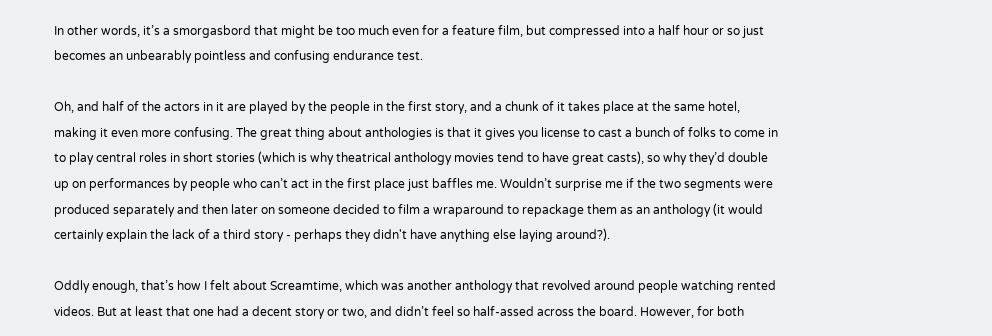In other words, it’s a smorgasbord that might be too much even for a feature film, but compressed into a half hour or so just becomes an unbearably pointless and confusing endurance test.

Oh, and half of the actors in it are played by the people in the first story, and a chunk of it takes place at the same hotel, making it even more confusing. The great thing about anthologies is that it gives you license to cast a bunch of folks to come in to play central roles in short stories (which is why theatrical anthology movies tend to have great casts), so why they’d double up on performances by people who can’t act in the first place just baffles me. Wouldn’t surprise me if the two segments were produced separately and then later on someone decided to film a wraparound to repackage them as an anthology (it would certainly explain the lack of a third story - perhaps they didn't have anything else laying around?).

Oddly enough, that’s how I felt about Screamtime, which was another anthology that revolved around people watching rented videos. But at least that one had a decent story or two, and didn’t feel so half-assed across the board. However, for both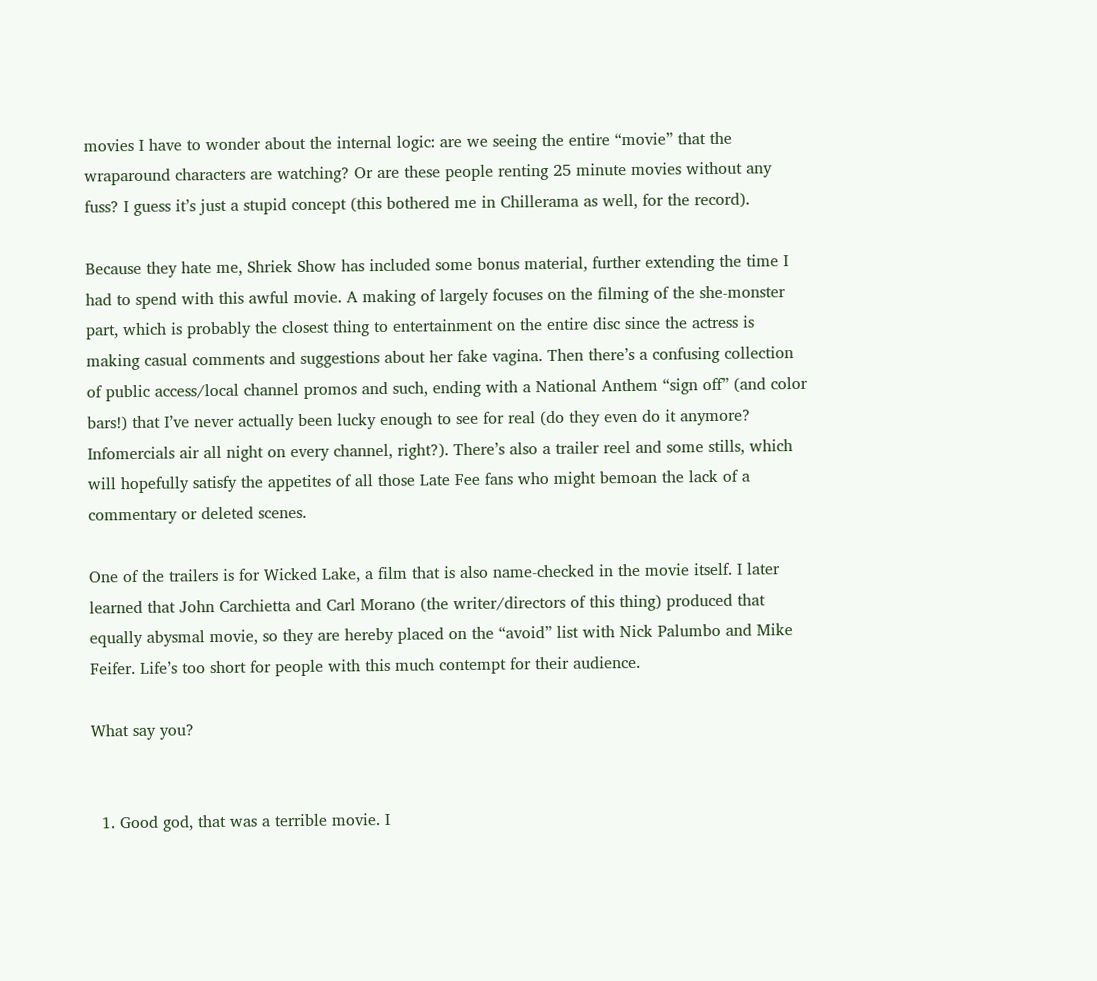movies I have to wonder about the internal logic: are we seeing the entire “movie” that the wraparound characters are watching? Or are these people renting 25 minute movies without any fuss? I guess it’s just a stupid concept (this bothered me in Chillerama as well, for the record).

Because they hate me, Shriek Show has included some bonus material, further extending the time I had to spend with this awful movie. A making of largely focuses on the filming of the she-monster part, which is probably the closest thing to entertainment on the entire disc since the actress is making casual comments and suggestions about her fake vagina. Then there’s a confusing collection of public access/local channel promos and such, ending with a National Anthem “sign off” (and color bars!) that I’ve never actually been lucky enough to see for real (do they even do it anymore? Infomercials air all night on every channel, right?). There’s also a trailer reel and some stills, which will hopefully satisfy the appetites of all those Late Fee fans who might bemoan the lack of a commentary or deleted scenes.

One of the trailers is for Wicked Lake, a film that is also name-checked in the movie itself. I later learned that John Carchietta and Carl Morano (the writer/directors of this thing) produced that equally abysmal movie, so they are hereby placed on the “avoid” list with Nick Palumbo and Mike Feifer. Life’s too short for people with this much contempt for their audience.

What say you?


  1. Good god, that was a terrible movie. I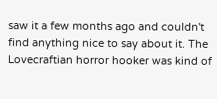saw it a few months ago and couldn't find anything nice to say about it. The Lovecraftian horror hooker was kind of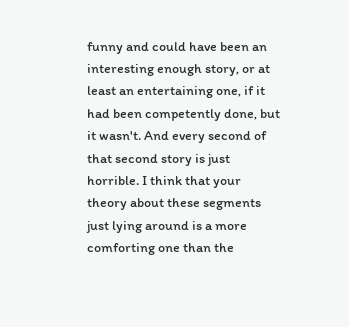funny and could have been an interesting enough story, or at least an entertaining one, if it had been competently done, but it wasn't. And every second of that second story is just horrible. I think that your theory about these segments just lying around is a more comforting one than the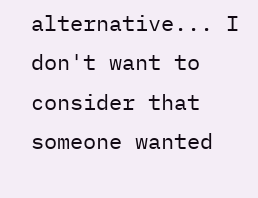alternative... I don't want to consider that someone wanted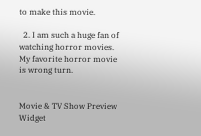to make this movie.

  2. I am such a huge fan of watching horror movies. My favorite horror movie is wrong turn.


Movie & TV Show Preview Widget